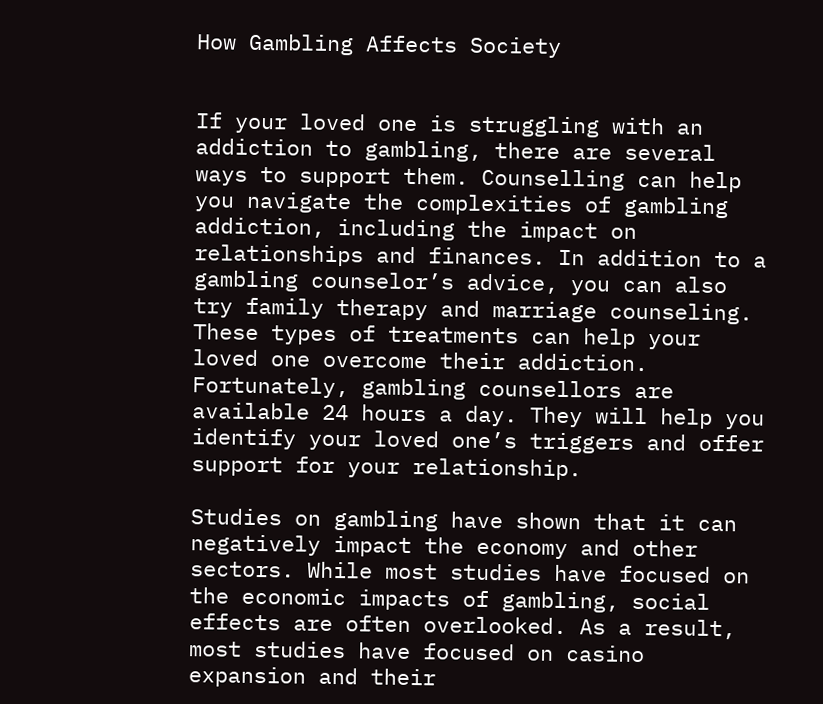How Gambling Affects Society


If your loved one is struggling with an addiction to gambling, there are several ways to support them. Counselling can help you navigate the complexities of gambling addiction, including the impact on relationships and finances. In addition to a gambling counselor’s advice, you can also try family therapy and marriage counseling. These types of treatments can help your loved one overcome their addiction. Fortunately, gambling counsellors are available 24 hours a day. They will help you identify your loved one’s triggers and offer support for your relationship.

Studies on gambling have shown that it can negatively impact the economy and other sectors. While most studies have focused on the economic impacts of gambling, social effects are often overlooked. As a result, most studies have focused on casino expansion and their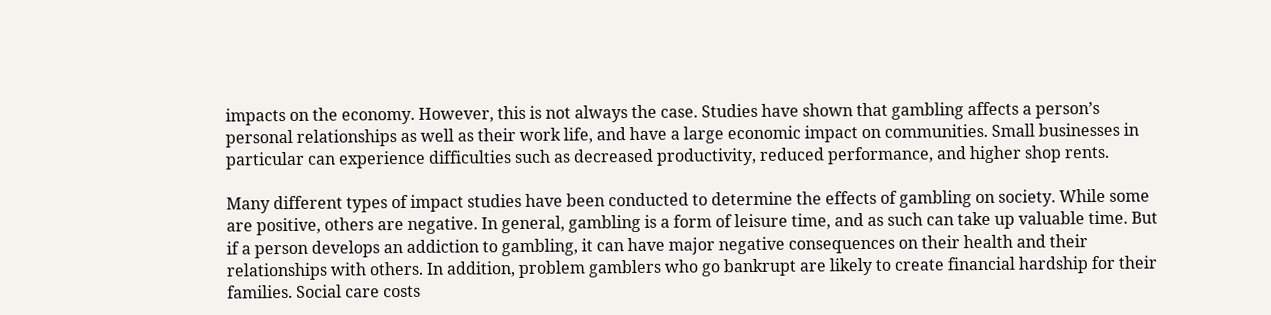impacts on the economy. However, this is not always the case. Studies have shown that gambling affects a person’s personal relationships as well as their work life, and have a large economic impact on communities. Small businesses in particular can experience difficulties such as decreased productivity, reduced performance, and higher shop rents.

Many different types of impact studies have been conducted to determine the effects of gambling on society. While some are positive, others are negative. In general, gambling is a form of leisure time, and as such can take up valuable time. But if a person develops an addiction to gambling, it can have major negative consequences on their health and their relationships with others. In addition, problem gamblers who go bankrupt are likely to create financial hardship for their families. Social care costs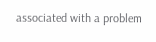associated with a problem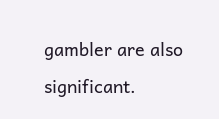gambler are also significant.